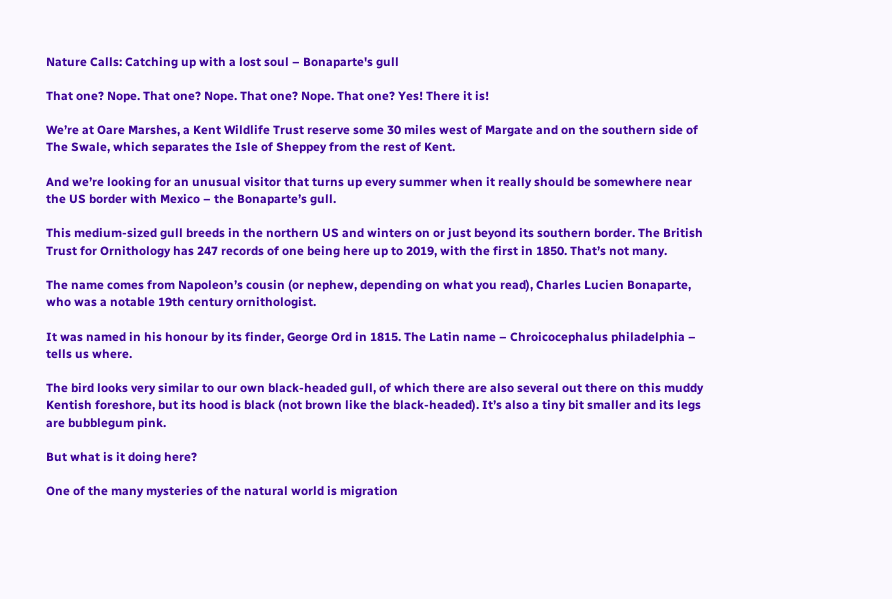Nature Calls: Catching up with a lost soul – Bonaparte's gull

That one? Nope. That one? Nope. That one? Nope. That one? Yes! There it is!

We’re at Oare Marshes, a Kent Wildlife Trust reserve some 30 miles west of Margate and on the southern side of The Swale, which separates the Isle of Sheppey from the rest of Kent.

And we’re looking for an unusual visitor that turns up every summer when it really should be somewhere near the US border with Mexico – the Bonaparte’s gull.

This medium-sized gull breeds in the northern US and winters on or just beyond its southern border. The British Trust for Ornithology has 247 records of one being here up to 2019, with the first in 1850. That’s not many.

The name comes from Napoleon’s cousin (or nephew, depending on what you read), Charles Lucien Bonaparte, who was a notable 19th century ornithologist.

It was named in his honour by its finder, George Ord in 1815. The Latin name – Chroicocephalus philadelphia – tells us where.

The bird looks very similar to our own black-headed gull, of which there are also several out there on this muddy Kentish foreshore, but its hood is black (not brown like the black-headed). It’s also a tiny bit smaller and its legs are bubblegum pink.

But what is it doing here?

One of the many mysteries of the natural world is migration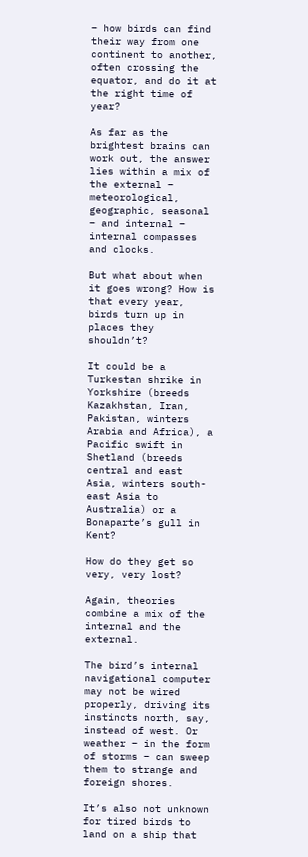– how birds can find their way from one continent to another, often crossing the equator, and do it at the right time of year?

As far as the brightest brains can work out, the answer lies within a mix of the external – meteorological, geographic, seasonal – and internal – internal compasses and clocks.

But what about when it goes wrong? How is that every year, birds turn up in places they shouldn’t?

It could be a Turkestan shrike in Yorkshire (breeds Kazakhstan, Iran, Pakistan, winters Arabia and Africa), a Pacific swift in Shetland (breeds central and east Asia, winters south-east Asia to Australia) or a Bonaparte’s gull in Kent?

How do they get so very, very lost?

Again, theories combine a mix of the internal and the external.

The bird’s internal navigational computer may not be wired properly, driving its instincts north, say, instead of west. Or weather – in the form of storms – can sweep them to strange and foreign shores.

It’s also not unknown for tired birds to land on a ship that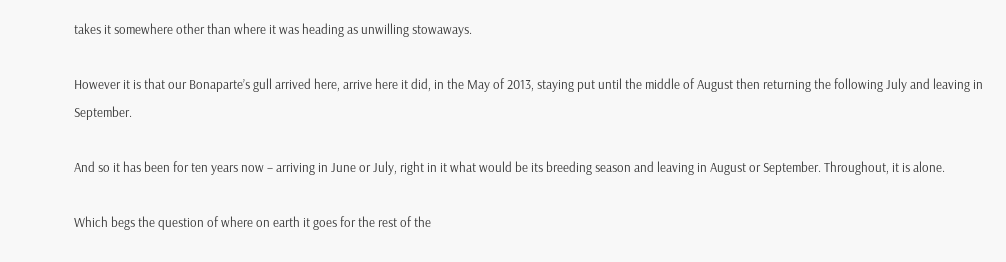takes it somewhere other than where it was heading as unwilling stowaways.

However it is that our Bonaparte’s gull arrived here, arrive here it did, in the May of 2013, staying put until the middle of August then returning the following July and leaving in September.

And so it has been for ten years now – arriving in June or July, right in it what would be its breeding season and leaving in August or September. Throughout, it is alone.

Which begs the question of where on earth it goes for the rest of the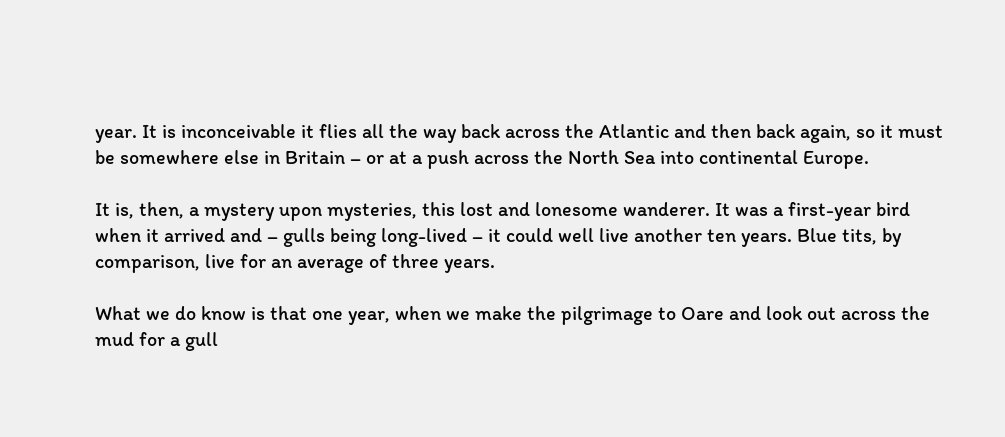year. It is inconceivable it flies all the way back across the Atlantic and then back again, so it must be somewhere else in Britain – or at a push across the North Sea into continental Europe.

It is, then, a mystery upon mysteries, this lost and lonesome wanderer. It was a first-year bird when it arrived and – gulls being long-lived – it could well live another ten years. Blue tits, by comparison, live for an average of three years.

What we do know is that one year, when we make the pilgrimage to Oare and look out across the mud for a gull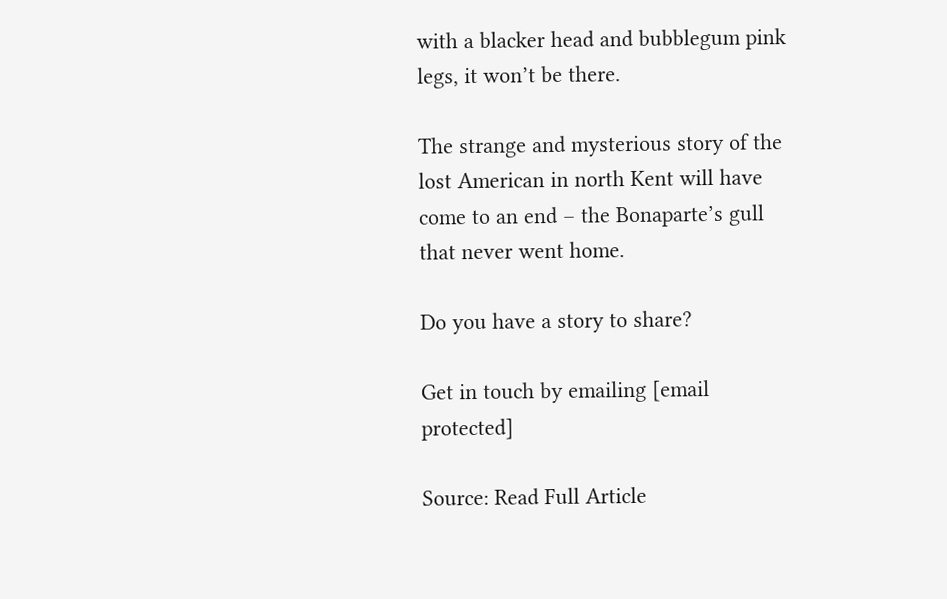with a blacker head and bubblegum pink legs, it won’t be there.

The strange and mysterious story of the lost American in north Kent will have come to an end – the Bonaparte’s gull that never went home.

Do you have a story to share?

Get in touch by emailing [email protected]

Source: Read Full Article